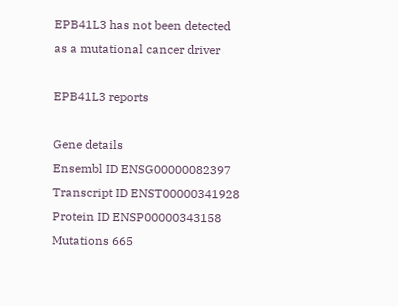EPB41L3 has not been detected as a mutational cancer driver

EPB41L3 reports

Gene details
Ensembl ID ENSG00000082397
Transcript ID ENST00000341928
Protein ID ENSP00000343158
Mutations 665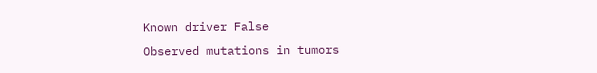Known driver False
Observed mutations in tumors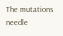The mutations needle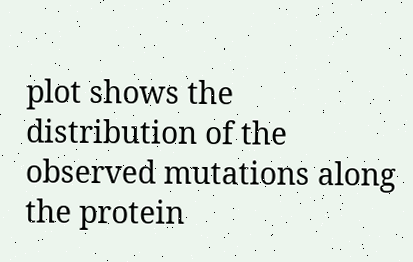plot shows the distribution of the observed mutations along the protein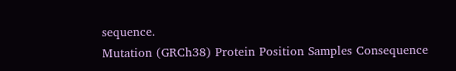sequence.
Mutation (GRCh38) Protein Position Samples Consequence